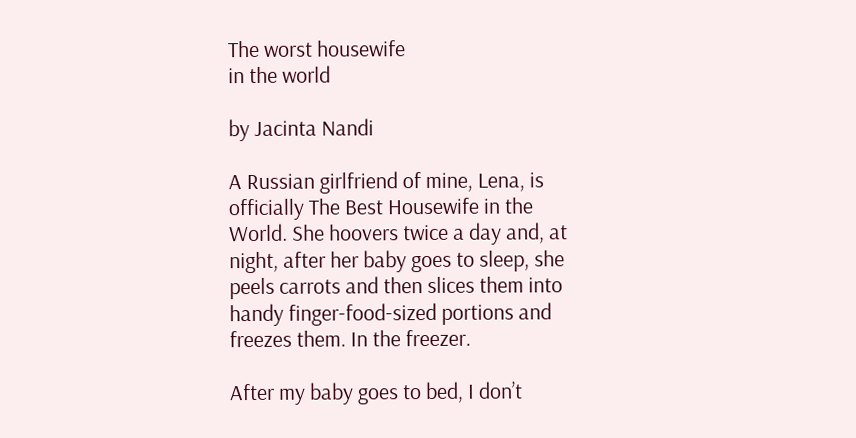The worst housewife
in the world

by Jacinta Nandi

A Russian girlfriend of mine, Lena, is officially The Best Housewife in the World. She hoovers twice a day and, at night, after her baby goes to sleep, she peels carrots and then slices them into handy finger-food-sized portions and freezes them. In the freezer.

After my baby goes to bed, I don’t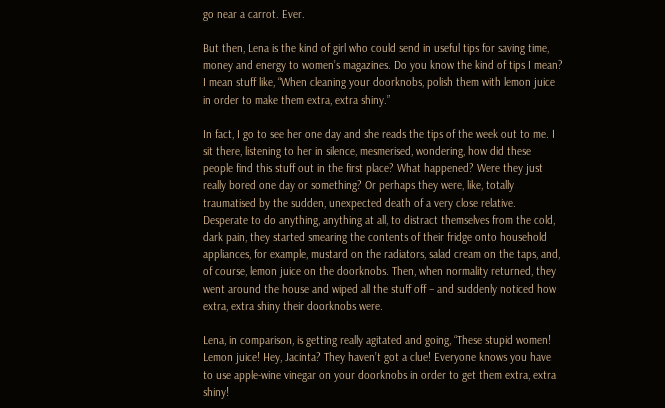go near a carrot. Ever.

But then, Lena is the kind of girl who could send in useful tips for saving time, money and energy to women’s magazines. Do you know the kind of tips I mean? I mean stuff like, “When cleaning your doorknobs, polish them with lemon juice in order to make them extra, extra shiny.”

In fact, I go to see her one day and she reads the tips of the week out to me. I sit there, listening to her in silence, mesmerised, wondering, how did these people find this stuff out in the first place? What happened? Were they just really bored one day or something? Or perhaps they were, like, totally traumatised by the sudden, unexpected death of a very close relative. Desperate to do anything, anything at all, to distract themselves from the cold, dark pain, they started smearing the contents of their fridge onto household appliances, for example, mustard on the radiators, salad cream on the taps, and, of course, lemon juice on the doorknobs. Then, when normality returned, they went around the house and wiped all the stuff off – and suddenly noticed how extra, extra shiny their doorknobs were.

Lena, in comparison, is getting really agitated and going, “These stupid women! Lemon juice! Hey, Jacinta? They haven’t got a clue! Everyone knows you have to use apple-wine vinegar on your doorknobs in order to get them extra, extra shiny!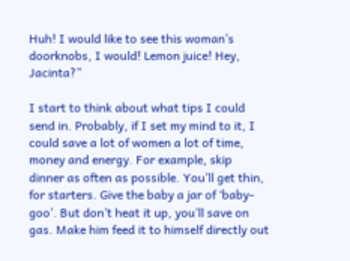Huh! I would like to see this woman’s doorknobs, I would! Lemon juice! Hey, Jacinta?”

I start to think about what tips I could send in. Probably, if I set my mind to it, I could save a lot of women a lot of time, money and energy. For example, skip dinner as often as possible. You’ll get thin, for starters. Give the baby a jar of ‘baby-goo’. But don’t heat it up, you’ll save on gas. Make him feed it to himself directly out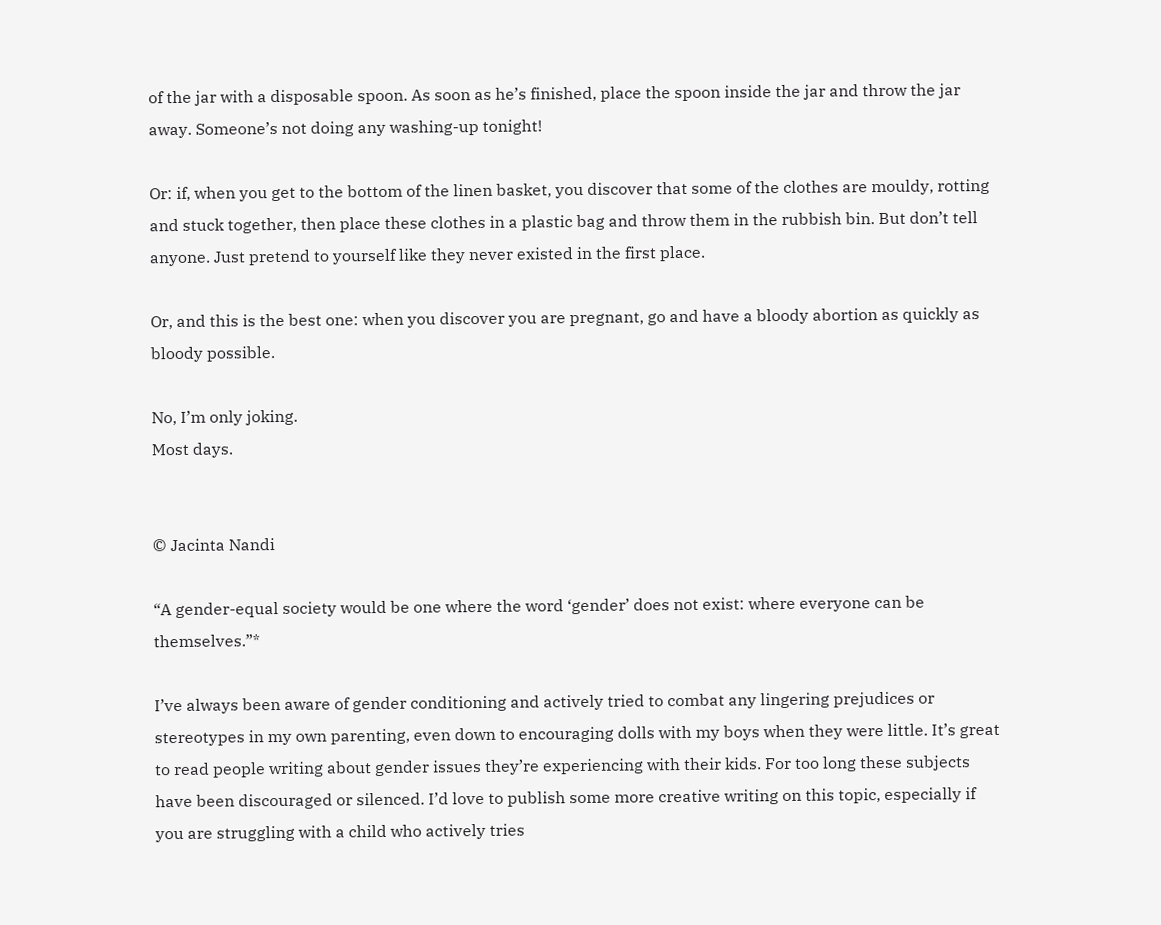of the jar with a disposable spoon. As soon as he’s finished, place the spoon inside the jar and throw the jar away. Someone’s not doing any washing-up tonight!

Or: if, when you get to the bottom of the linen basket, you discover that some of the clothes are mouldy, rotting and stuck together, then place these clothes in a plastic bag and throw them in the rubbish bin. But don’t tell anyone. Just pretend to yourself like they never existed in the first place.

Or, and this is the best one: when you discover you are pregnant, go and have a bloody abortion as quickly as bloody possible.

No, I’m only joking.
Most days.


© Jacinta Nandi

“A gender-equal society would be one where the word ‘gender’ does not exist: where everyone can be themselves.”*

I’ve always been aware of gender conditioning and actively tried to combat any lingering prejudices or stereotypes in my own parenting, even down to encouraging dolls with my boys when they were little. It’s great to read people writing about gender issues they’re experiencing with their kids. For too long these subjects have been discouraged or silenced. I’d love to publish some more creative writing on this topic, especially if you are struggling with a child who actively tries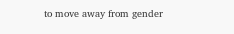to move away from gender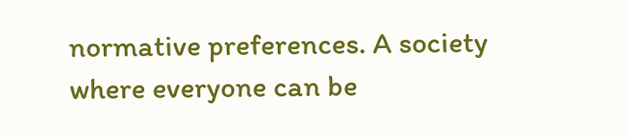normative preferences. A society where everyone can be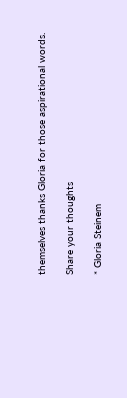themselves thanks Gloria for those aspirational words.

Share your thoughts

* Gloria Steinem